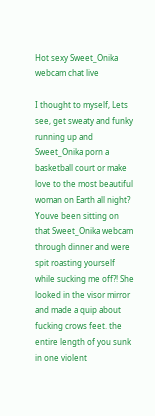Hot sexy Sweet_Onika webcam chat live

I thought to myself, Lets see, get sweaty and funky running up and Sweet_Onika porn a basketball court or make love to the most beautiful woman on Earth all night? Youve been sitting on that Sweet_Onika webcam through dinner and were spit roasting yourself while sucking me off?! She looked in the visor mirror and made a quip about fucking crows feet. the entire length of you sunk in one violent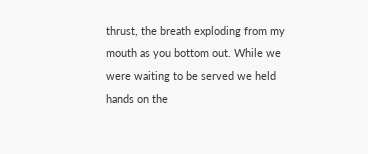thrust, the breath exploding from my mouth as you bottom out. While we were waiting to be served we held hands on the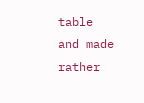table and made rather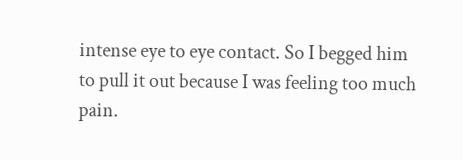intense eye to eye contact. So I begged him to pull it out because I was feeling too much pain.